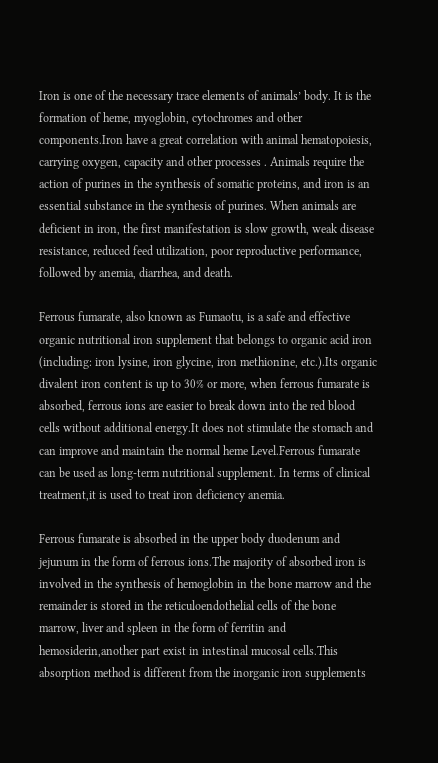Iron is one of the necessary trace elements of animals’ body. It is the formation of heme, myoglobin, cytochromes and other components.Iron have a great correlation with animal hematopoiesis, carrying oxygen, capacity and other processes . Animals require the action of purines in the synthesis of somatic proteins, and iron is an essential substance in the synthesis of purines. When animals are deficient in iron, the first manifestation is slow growth, weak disease resistance, reduced feed utilization, poor reproductive performance, followed by anemia, diarrhea, and death.

Ferrous fumarate, also known as Fumaotu, is a safe and effective organic nutritional iron supplement that belongs to organic acid iron (including: iron lysine, iron glycine, iron methionine, etc.).Its organic divalent iron content is up to 30% or more, when ferrous fumarate is absorbed, ferrous ions are easier to break down into the red blood cells without additional energy.It does not stimulate the stomach and can improve and maintain the normal heme Level.Ferrous fumarate can be used as long-term nutritional supplement. In terms of clinical treatment,it is used to treat iron deficiency anemia.

Ferrous fumarate is absorbed in the upper body duodenum and jejunum in the form of ferrous ions.The majority of absorbed iron is involved in the synthesis of hemoglobin in the bone marrow and the remainder is stored in the reticuloendothelial cells of the bone marrow, liver and spleen in the form of ferritin and hemosiderin,another part exist in intestinal mucosal cells.This absorption method is different from the inorganic iron supplements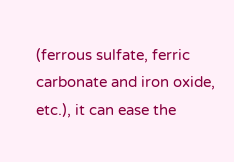(ferrous sulfate, ferric carbonate and iron oxide, etc.), it can ease the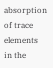absorption of trace elements in the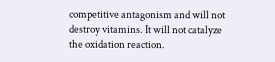competitive antagonism and will not destroy vitamins. It will not catalyze the oxidation reaction.